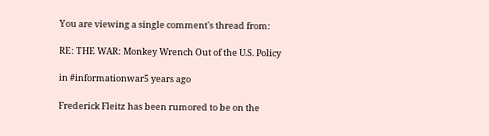You are viewing a single comment's thread from:

RE: THE WAR: Monkey Wrench Out of the U.S. Policy

in #informationwar5 years ago

Frederick Fleitz has been rumored to be on the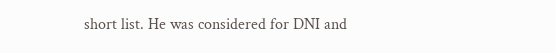short list. He was considered for DNI and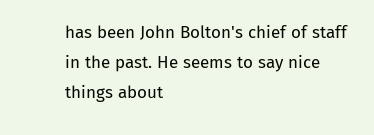has been John Bolton's chief of staff in the past. He seems to say nice things about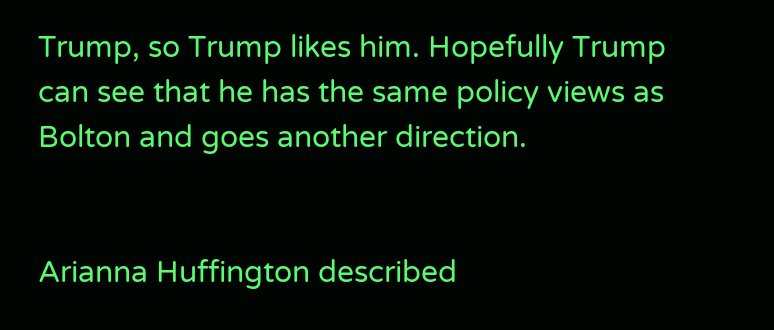Trump, so Trump likes him. Hopefully Trump can see that he has the same policy views as Bolton and goes another direction.


Arianna Huffington described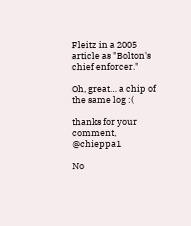Fleitz in a 2005 article as "Bolton's chief enforcer."

Oh, great… a chip of the same log :(

thanks for your comment, @chieppa1

No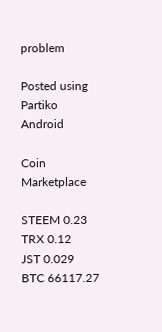problem

Posted using Partiko Android

Coin Marketplace

STEEM 0.23
TRX 0.12
JST 0.029
BTC 66117.27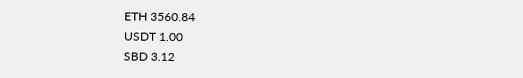ETH 3560.84
USDT 1.00
SBD 3.12